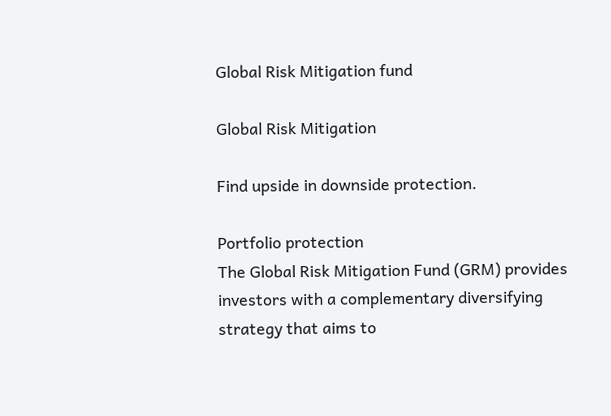Global Risk Mitigation fund

Global Risk Mitigation

Find upside in downside protection.

Portfolio protection
The Global Risk Mitigation Fund (GRM) provides investors with a complementary diversifying strategy that aims to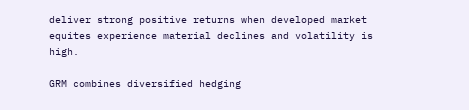deliver strong positive returns when developed market equites experience material declines and volatility is high.

GRM combines diversified hedging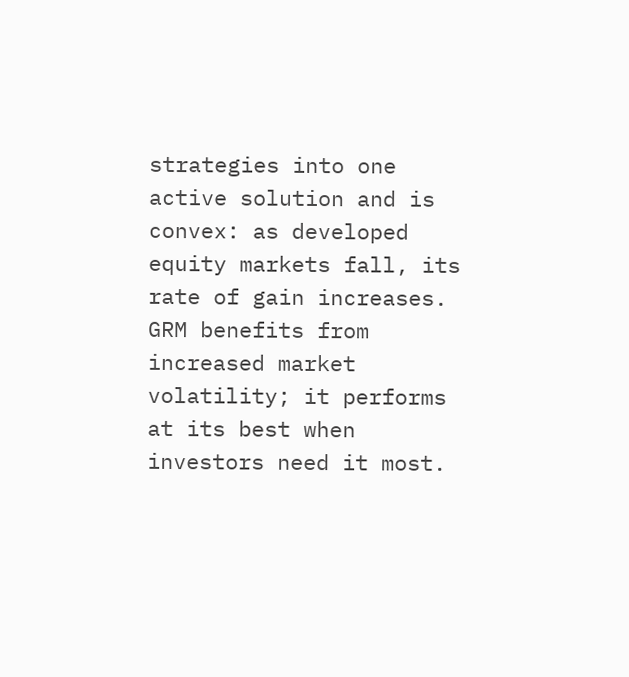strategies into one active solution and is convex: as developed equity markets fall, its rate of gain increases. GRM benefits from increased market volatility; it performs at its best when investors need it most.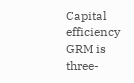Capital efficiency
GRM is three-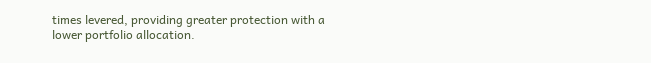times levered, providing greater protection with a lower portfolio allocation.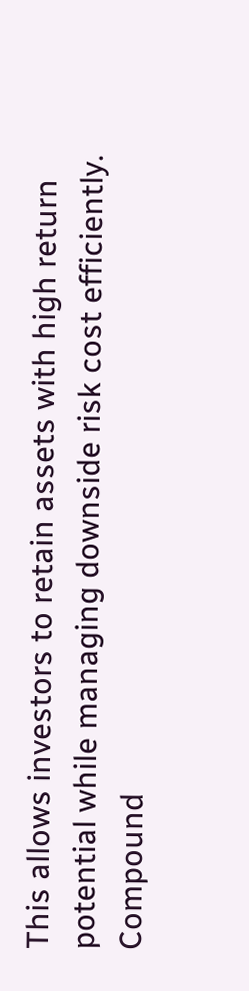This allows investors to retain assets with high return potential while managing downside risk cost efficiently.
Compound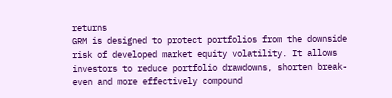returns
GRM is designed to protect portfolios from the downside risk of developed market equity volatility. It allows investors to reduce portfolio drawdowns, shorten break-even and more effectively compound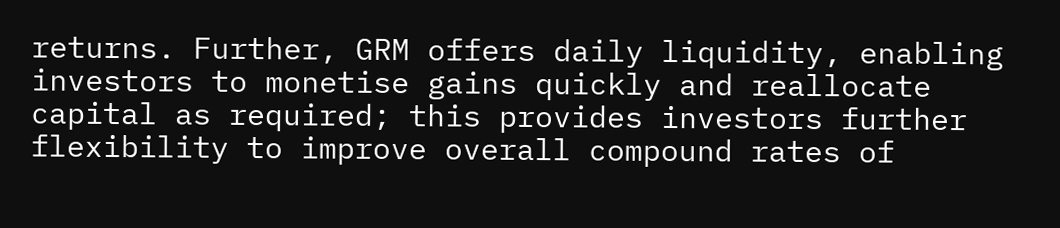returns. Further, GRM offers daily liquidity, enabling investors to monetise gains quickly and reallocate capital as required; this provides investors further flexibility to improve overall compound rates of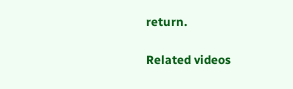return.

Related videos